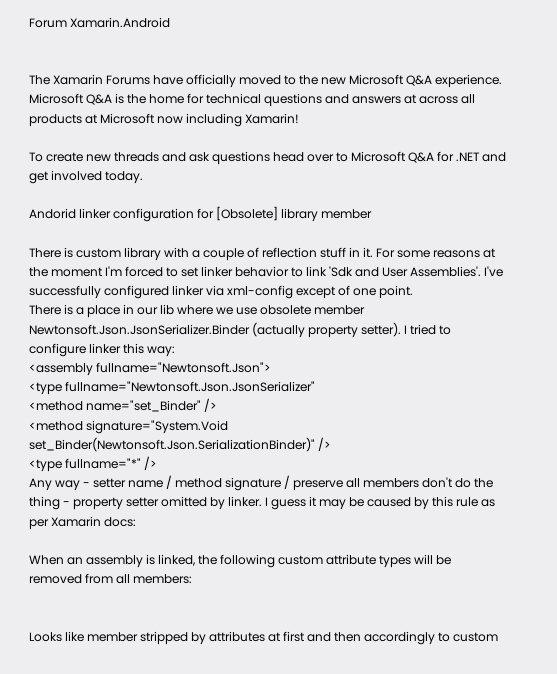Forum Xamarin.Android


The Xamarin Forums have officially moved to the new Microsoft Q&A experience. Microsoft Q&A is the home for technical questions and answers at across all products at Microsoft now including Xamarin!

To create new threads and ask questions head over to Microsoft Q&A for .NET and get involved today.

Andorid linker configuration for [Obsolete] library member

There is custom library with a couple of reflection stuff in it. For some reasons at the moment I'm forced to set linker behavior to link 'Sdk and User Assemblies'. I've successfully configured linker via xml-config except of one point.
There is a place in our lib where we use obsolete member Newtonsoft.Json.JsonSerializer.Binder (actually property setter). I tried to configure linker this way:
<assembly fullname="Newtonsoft.Json">
<type fullname="Newtonsoft.Json.JsonSerializer"
<method name="set_Binder" />
<method signature="System.Void set_Binder(Newtonsoft.Json.SerializationBinder)" />
<type fullname="*" />
Any way - setter name / method signature / preserve all members don't do the thing - property setter omitted by linker. I guess it may be caused by this rule as per Xamarin docs:

When an assembly is linked, the following custom attribute types will be removed from all members:


Looks like member stripped by attributes at first and then accordingly to custom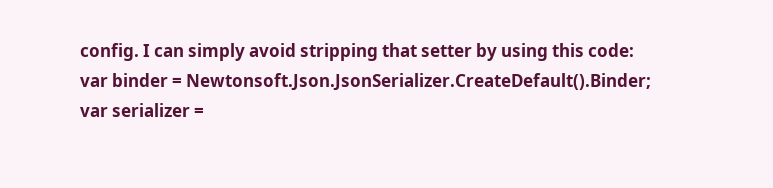config. I can simply avoid stripping that setter by using this code:
var binder = Newtonsoft.Json.JsonSerializer.CreateDefault().Binder;
var serializer =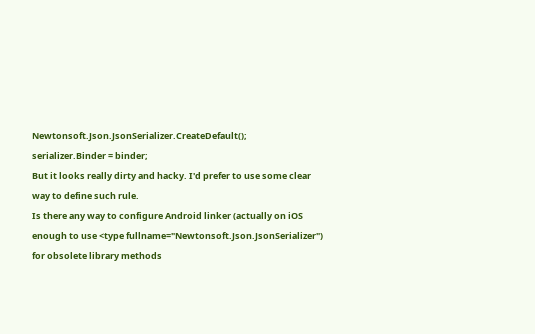Newtonsoft.Json.JsonSerializer.CreateDefault();
serializer.Binder = binder;
But it looks really dirty and hacky. I'd prefer to use some clear way to define such rule.
Is there any way to configure Android linker (actually on iOS enough to use <type fullname="Newtonsoft.Json.JsonSerializer") for obsolete library methods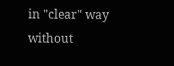in "clear" way without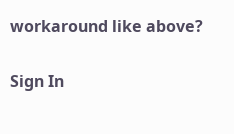workaround like above?

Sign In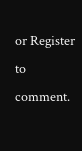or Register to comment.